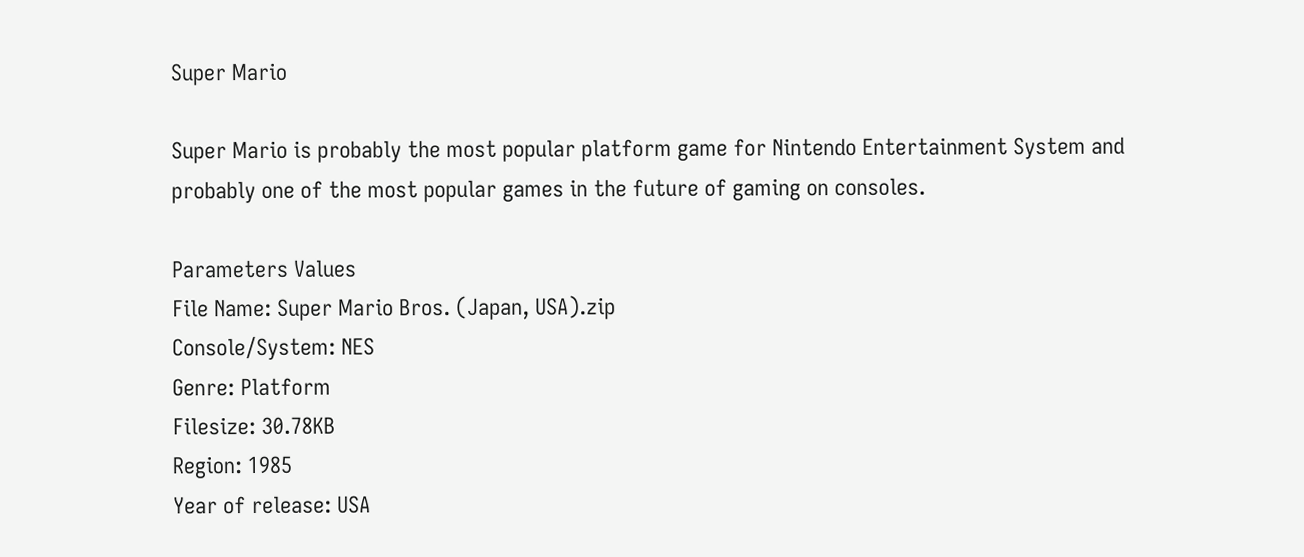Super Mario

Super Mario is probably the most popular platform game for Nintendo Entertainment System and probably one of the most popular games in the future of gaming on consoles.

Parameters Values
File Name: Super Mario Bros. (Japan, USA).zip
Console/System: NES
Genre: Platform
Filesize: 30.78KB
Region: 1985
Year of release: USA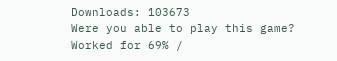Downloads: 103673
Were you able to play this game?
Worked for 69% /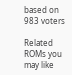based on 983 voters

Related ROMs you may like